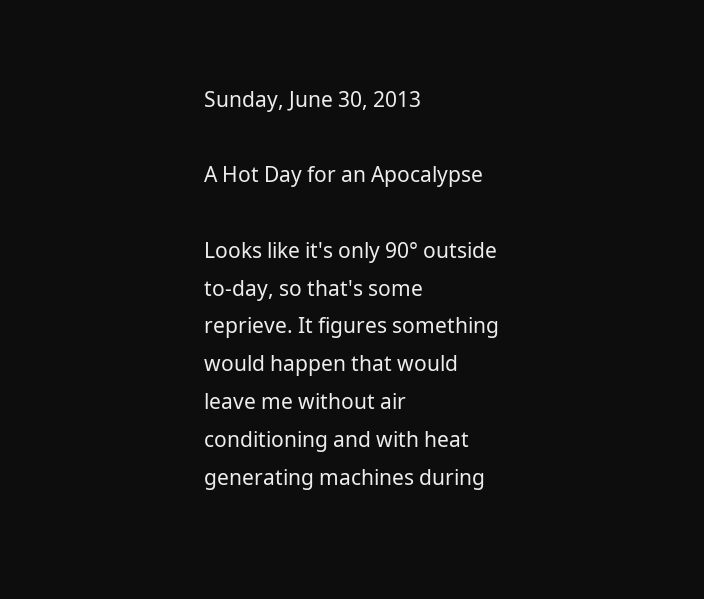Sunday, June 30, 2013

A Hot Day for an Apocalypse

Looks like it's only 90° outside to-day, so that's some reprieve. It figures something would happen that would leave me without air conditioning and with heat generating machines during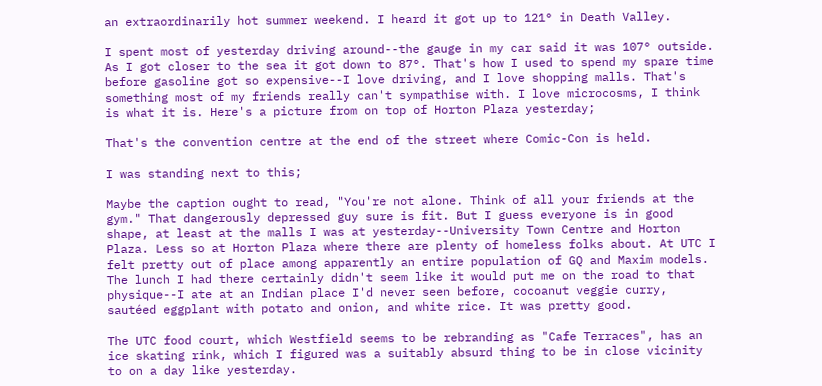an extraordinarily hot summer weekend. I heard it got up to 121° in Death Valley.

I spent most of yesterday driving around--the gauge in my car said it was 107° outside. As I got closer to the sea it got down to 87°. That's how I used to spend my spare time before gasoline got so expensive--I love driving, and I love shopping malls. That's something most of my friends really can't sympathise with. I love microcosms, I think is what it is. Here's a picture from on top of Horton Plaza yesterday;

That's the convention centre at the end of the street where Comic-Con is held.

I was standing next to this;

Maybe the caption ought to read, "You're not alone. Think of all your friends at the gym." That dangerously depressed guy sure is fit. But I guess everyone is in good shape, at least at the malls I was at yesterday--University Town Centre and Horton Plaza. Less so at Horton Plaza where there are plenty of homeless folks about. At UTC I felt pretty out of place among apparently an entire population of GQ and Maxim models. The lunch I had there certainly didn't seem like it would put me on the road to that physique--I ate at an Indian place I'd never seen before, cocoanut veggie curry, sautéed eggplant with potato and onion, and white rice. It was pretty good.

The UTC food court, which Westfield seems to be rebranding as "Cafe Terraces", has an ice skating rink, which I figured was a suitably absurd thing to be in close vicinity to on a day like yesterday.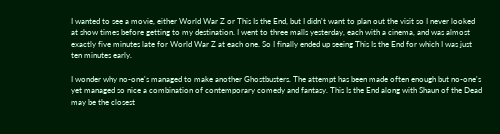I wanted to see a movie, either World War Z or This Is the End, but I didn't want to plan out the visit so I never looked at show times before getting to my destination. I went to three malls yesterday, each with a cinema, and was almost exactly five minutes late for World War Z at each one. So I finally ended up seeing This Is the End for which I was just ten minutes early.

I wonder why no-one's managed to make another Ghostbusters. The attempt has been made often enough but no-one's yet managed so nice a combination of contemporary comedy and fantasy. This Is the End along with Shaun of the Dead may be the closest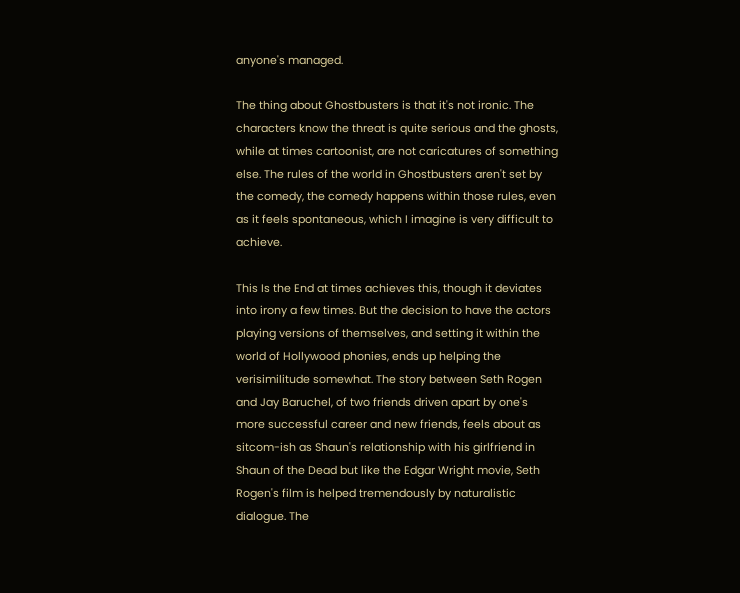anyone's managed.

The thing about Ghostbusters is that it's not ironic. The characters know the threat is quite serious and the ghosts, while at times cartoonist, are not caricatures of something else. The rules of the world in Ghostbusters aren't set by the comedy, the comedy happens within those rules, even as it feels spontaneous, which I imagine is very difficult to achieve.

This Is the End at times achieves this, though it deviates into irony a few times. But the decision to have the actors playing versions of themselves, and setting it within the world of Hollywood phonies, ends up helping the verisimilitude somewhat. The story between Seth Rogen and Jay Baruchel, of two friends driven apart by one's more successful career and new friends, feels about as sitcom-ish as Shaun's relationship with his girlfriend in Shaun of the Dead but like the Edgar Wright movie, Seth Rogen's film is helped tremendously by naturalistic dialogue. The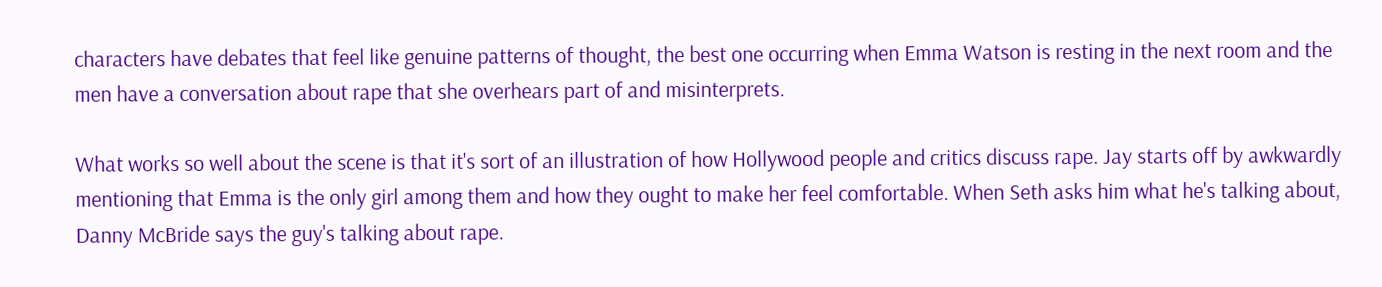characters have debates that feel like genuine patterns of thought, the best one occurring when Emma Watson is resting in the next room and the men have a conversation about rape that she overhears part of and misinterprets.

What works so well about the scene is that it's sort of an illustration of how Hollywood people and critics discuss rape. Jay starts off by awkwardly mentioning that Emma is the only girl among them and how they ought to make her feel comfortable. When Seth asks him what he's talking about, Danny McBride says the guy's talking about rape.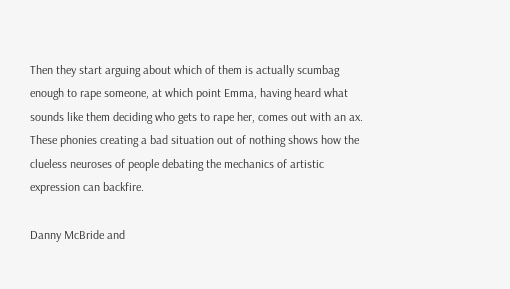Then they start arguing about which of them is actually scumbag enough to rape someone, at which point Emma, having heard what sounds like them deciding who gets to rape her, comes out with an ax. These phonies creating a bad situation out of nothing shows how the clueless neuroses of people debating the mechanics of artistic expression can backfire.

Danny McBride and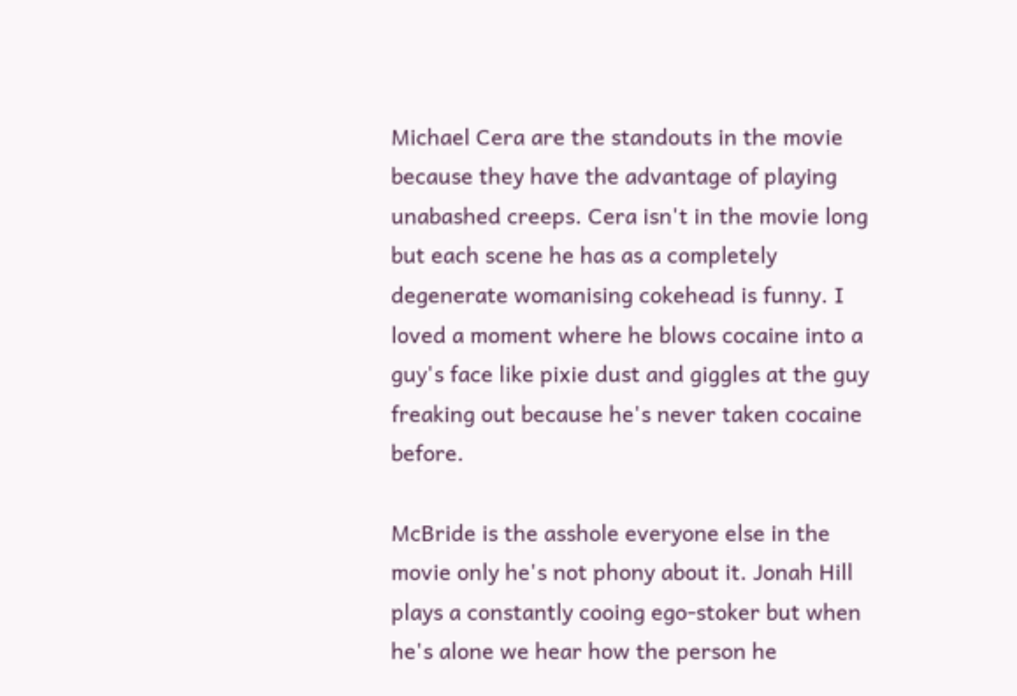Michael Cera are the standouts in the movie because they have the advantage of playing unabashed creeps. Cera isn't in the movie long but each scene he has as a completely degenerate womanising cokehead is funny. I loved a moment where he blows cocaine into a guy's face like pixie dust and giggles at the guy freaking out because he's never taken cocaine before.

McBride is the asshole everyone else in the movie only he's not phony about it. Jonah Hill plays a constantly cooing ego-stoker but when he's alone we hear how the person he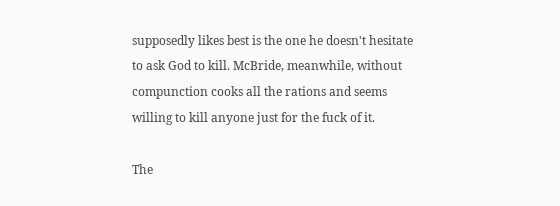supposedly likes best is the one he doesn't hesitate to ask God to kill. McBride, meanwhile, without compunction cooks all the rations and seems willing to kill anyone just for the fuck of it.

The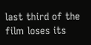last third of the film loses its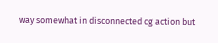way somewhat in disconnected cg action but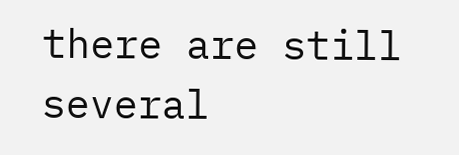there are still several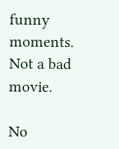funny moments. Not a bad movie.

No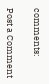comments:

Post a Comment